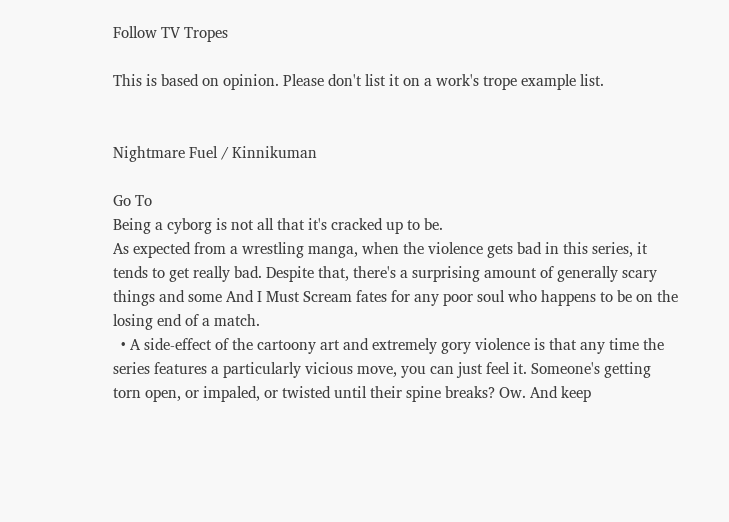Follow TV Tropes

This is based on opinion. Please don't list it on a work's trope example list.


Nightmare Fuel / Kinnikuman

Go To
Being a cyborg is not all that it's cracked up to be.
As expected from a wrestling manga, when the violence gets bad in this series, it tends to get really bad. Despite that, there's a surprising amount of generally scary things and some And I Must Scream fates for any poor soul who happens to be on the losing end of a match.
  • A side-effect of the cartoony art and extremely gory violence is that any time the series features a particularly vicious move, you can just feel it. Someone's getting torn open, or impaled, or twisted until their spine breaks? Ow. And keep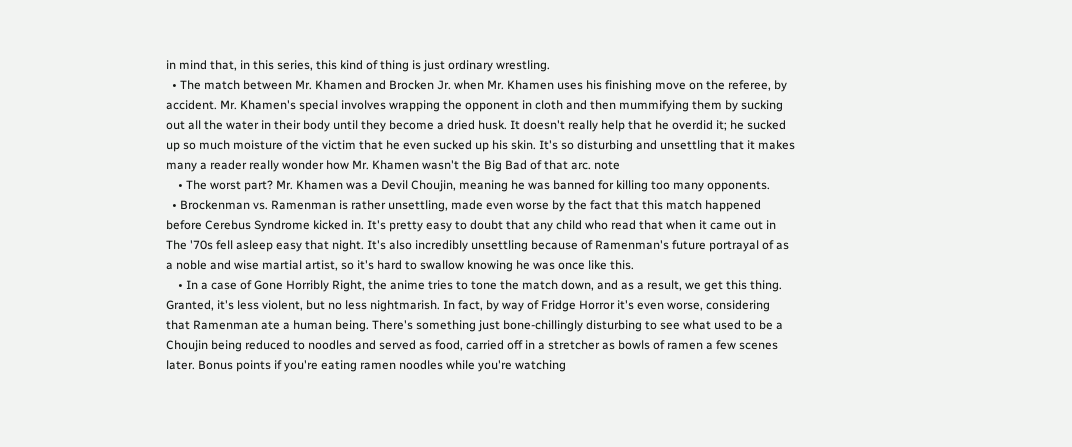in mind that, in this series, this kind of thing is just ordinary wrestling.
  • The match between Mr. Khamen and Brocken Jr. when Mr. Khamen uses his finishing move on the referee, by accident. Mr. Khamen's special involves wrapping the opponent in cloth and then mummifying them by sucking out all the water in their body until they become a dried husk. It doesn't really help that he overdid it; he sucked up so much moisture of the victim that he even sucked up his skin. It's so disturbing and unsettling that it makes many a reader really wonder how Mr. Khamen wasn't the Big Bad of that arc. note
    • The worst part? Mr. Khamen was a Devil Choujin, meaning he was banned for killing too many opponents.
  • Brockenman vs. Ramenman is rather unsettling, made even worse by the fact that this match happened before Cerebus Syndrome kicked in. It's pretty easy to doubt that any child who read that when it came out in The '70s fell asleep easy that night. It's also incredibly unsettling because of Ramenman's future portrayal of as a noble and wise martial artist, so it's hard to swallow knowing he was once like this.
    • In a case of Gone Horribly Right, the anime tries to tone the match down, and as a result, we get this thing. Granted, it's less violent, but no less nightmarish. In fact, by way of Fridge Horror it's even worse, considering that Ramenman ate a human being. There's something just bone-chillingly disturbing to see what used to be a Choujin being reduced to noodles and served as food, carried off in a stretcher as bowls of ramen a few scenes later. Bonus points if you're eating ramen noodles while you're watching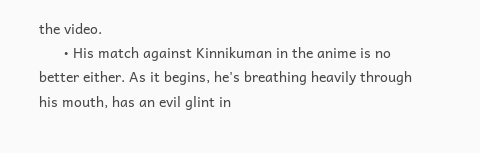the video.
      • His match against Kinnikuman in the anime is no better either. As it begins, he's breathing heavily through his mouth, has an evil glint in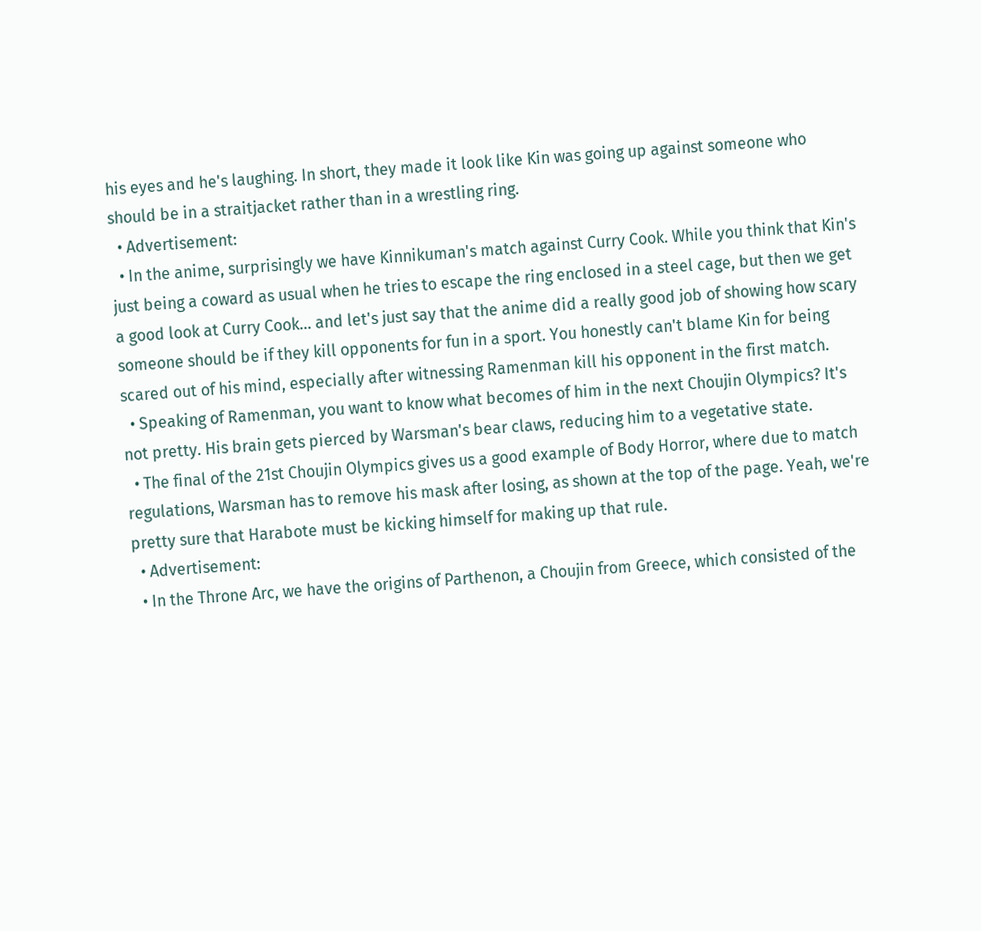his eyes and he's laughing. In short, they made it look like Kin was going up against someone who should be in a straitjacket rather than in a wrestling ring.
  • Advertisement:
  • In the anime, surprisingly we have Kinnikuman's match against Curry Cook. While you think that Kin's just being a coward as usual when he tries to escape the ring enclosed in a steel cage, but then we get a good look at Curry Cook... and let's just say that the anime did a really good job of showing how scary someone should be if they kill opponents for fun in a sport. You honestly can't blame Kin for being scared out of his mind, especially after witnessing Ramenman kill his opponent in the first match.
  • Speaking of Ramenman, you want to know what becomes of him in the next Choujin Olympics? It's not pretty. His brain gets pierced by Warsman's bear claws, reducing him to a vegetative state.
  • The final of the 21st Choujin Olympics gives us a good example of Body Horror, where due to match regulations, Warsman has to remove his mask after losing, as shown at the top of the page. Yeah, we're pretty sure that Harabote must be kicking himself for making up that rule.
  • Advertisement:
  • In the Throne Arc, we have the origins of Parthenon, a Choujin from Greece, which consisted of the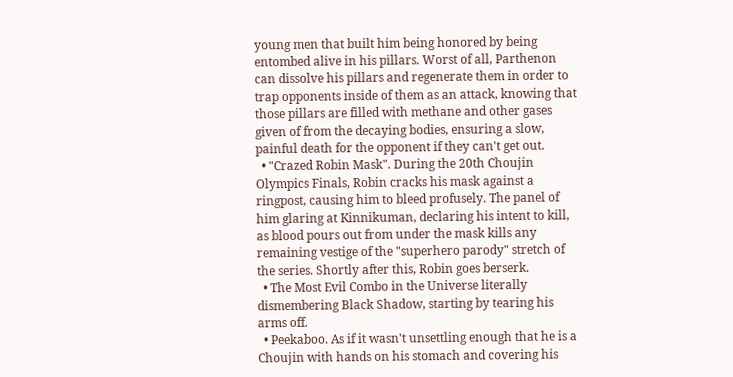young men that built him being honored by being entombed alive in his pillars. Worst of all, Parthenon can dissolve his pillars and regenerate them in order to trap opponents inside of them as an attack, knowing that those pillars are filled with methane and other gases given of from the decaying bodies, ensuring a slow, painful death for the opponent if they can't get out.
  • "Crazed Robin Mask". During the 20th Choujin Olympics Finals, Robin cracks his mask against a ringpost, causing him to bleed profusely. The panel of him glaring at Kinnikuman, declaring his intent to kill, as blood pours out from under the mask kills any remaining vestige of the "superhero parody" stretch of the series. Shortly after this, Robin goes berserk.
  • The Most Evil Combo in the Universe literally dismembering Black Shadow, starting by tearing his arms off.
  • Peekaboo. As if it wasn't unsettling enough that he is a Choujin with hands on his stomach and covering his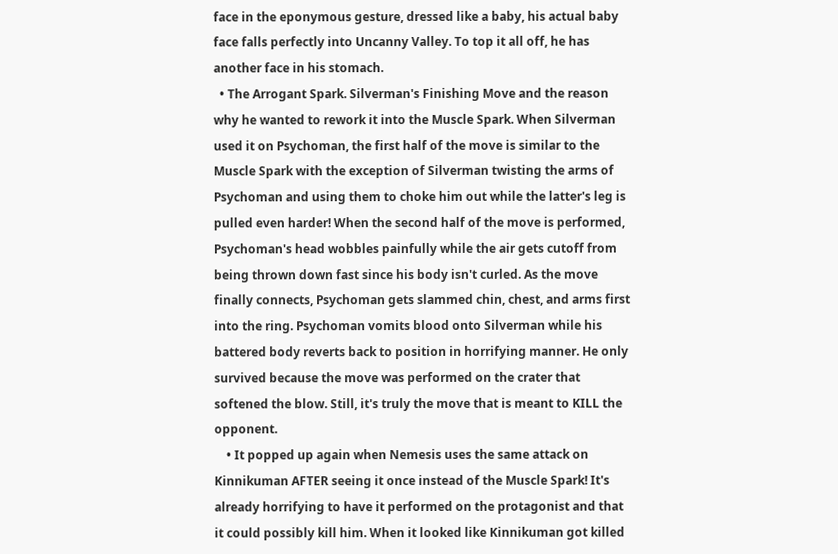face in the eponymous gesture, dressed like a baby, his actual baby face falls perfectly into Uncanny Valley. To top it all off, he has another face in his stomach.
  • The Arrogant Spark. Silverman's Finishing Move and the reason why he wanted to rework it into the Muscle Spark. When Silverman used it on Psychoman, the first half of the move is similar to the Muscle Spark with the exception of Silverman twisting the arms of Psychoman and using them to choke him out while the latter's leg is pulled even harder! When the second half of the move is performed, Psychoman's head wobbles painfully while the air gets cutoff from being thrown down fast since his body isn't curled. As the move finally connects, Psychoman gets slammed chin, chest, and arms first into the ring. Psychoman vomits blood onto Silverman while his battered body reverts back to position in horrifying manner. He only survived because the move was performed on the crater that softened the blow. Still, it's truly the move that is meant to KILL the opponent.
    • It popped up again when Nemesis uses the same attack on Kinnikuman AFTER seeing it once instead of the Muscle Spark! It's already horrifying to have it performed on the protagonist and that it could possibly kill him. When it looked like Kinnikuman got killed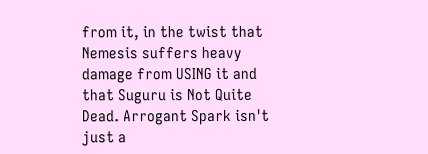from it, in the twist that Nemesis suffers heavy damage from USING it and that Suguru is Not Quite Dead. Arrogant Spark isn't just a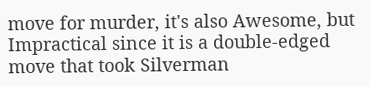move for murder, it's also Awesome, but Impractical since it is a double-edged move that took Silverman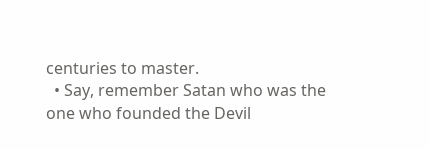centuries to master.
  • Say, remember Satan who was the one who founded the Devil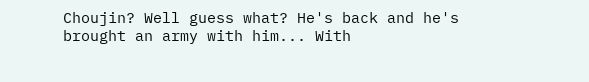Choujin? Well guess what? He's back and he's brought an army with him... With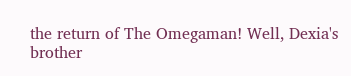the return of The Omegaman! Well, Dexia's brother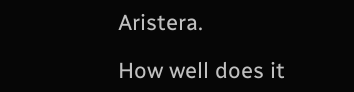Aristera.

How well does it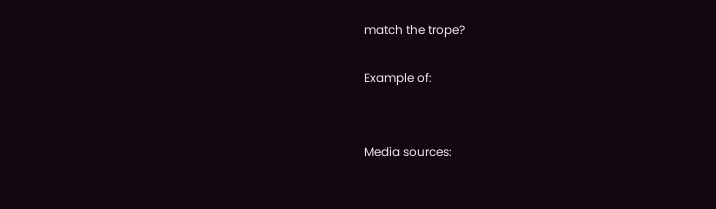match the trope?

Example of:


Media sources: